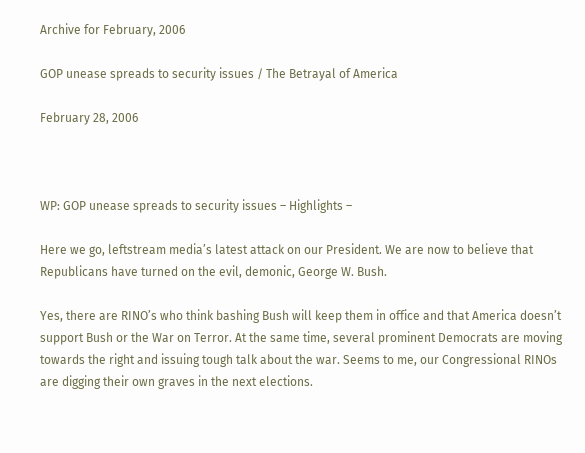Archive for February, 2006

GOP unease spreads to security issues / The Betrayal of America

February 28, 2006



WP: GOP unease spreads to security issues – Highlights –

Here we go, leftstream media’s latest attack on our President. We are now to believe that Republicans have turned on the evil, demonic, George W. Bush.

Yes, there are RINO’s who think bashing Bush will keep them in office and that America doesn’t support Bush or the War on Terror. At the same time, several prominent Democrats are moving towards the right and issuing tough talk about the war. Seems to me, our Congressional RINOs are digging their own graves in the next elections.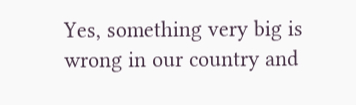Yes, something very big is wrong in our country and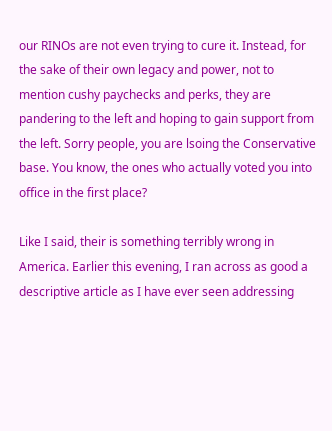our RINOs are not even trying to cure it. Instead, for the sake of their own legacy and power, not to mention cushy paychecks and perks, they are pandering to the left and hoping to gain support from the left. Sorry people, you are lsoing the Conservative base. You know, the ones who actually voted you into office in the first place?

Like I said, their is something terribly wrong in America. Earlier this evening, I ran across as good a descriptive article as I have ever seen addressing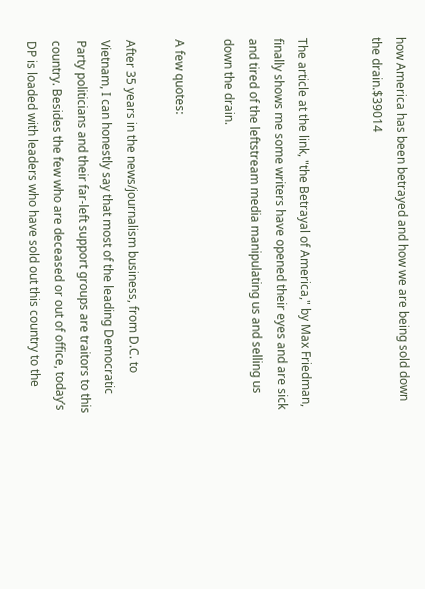how America has been betrayed and how we are being sold down the drain.$39014


The article at the link, "the Betrayal of America," by Max Friedman, finally shows me some writers have opened their eyes and are sick and tired of the leftstream media manipulating us and selling us down the drain.

A few quotes:

After 35 years in the news/journalism business, from D.C. to Vietnam, I can honestly say that most of the leading Democratic Party politicians and their far-left support groups are traitors to this country. Besides the few who are deceased or out of office, today’s DP is loaded with leaders who have sold out this country to the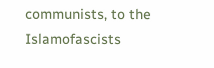communists, to the Islamofascists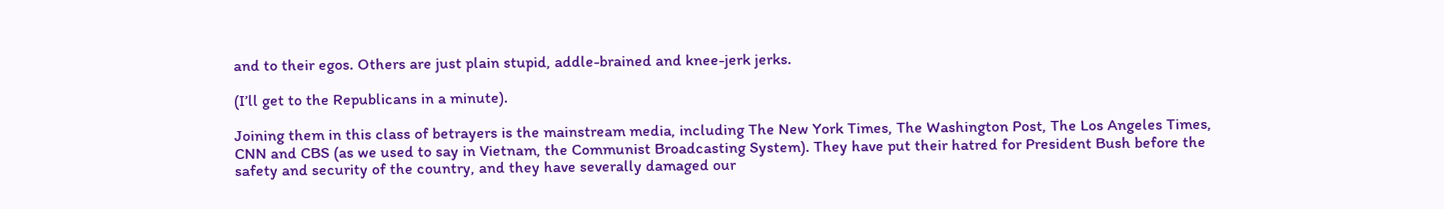and to their egos. Others are just plain stupid, addle-brained and knee-jerk jerks.

(I’ll get to the Republicans in a minute).

Joining them in this class of betrayers is the mainstream media, including The New York Times, The Washington Post, The Los Angeles Times, CNN and CBS (as we used to say in Vietnam, the Communist Broadcasting System). They have put their hatred for President Bush before the safety and security of the country, and they have severally damaged our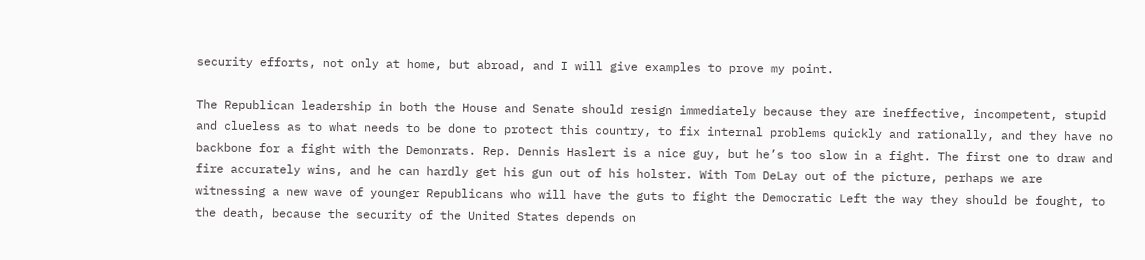security efforts, not only at home, but abroad, and I will give examples to prove my point.

The Republican leadership in both the House and Senate should resign immediately because they are ineffective, incompetent, stupid and clueless as to what needs to be done to protect this country, to fix internal problems quickly and rationally, and they have no backbone for a fight with the Demonrats. Rep. Dennis Haslert is a nice guy, but he’s too slow in a fight. The first one to draw and fire accurately wins, and he can hardly get his gun out of his holster. With Tom DeLay out of the picture, perhaps we are witnessing a new wave of younger Republicans who will have the guts to fight the Democratic Left the way they should be fought, to the death, because the security of the United States depends on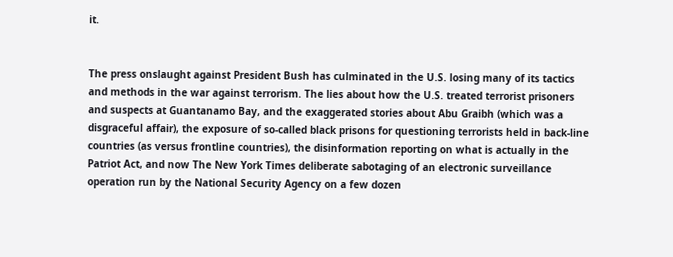it.


The press onslaught against President Bush has culminated in the U.S. losing many of its tactics and methods in the war against terrorism. The lies about how the U.S. treated terrorist prisoners and suspects at Guantanamo Bay, and the exaggerated stories about Abu Graibh (which was a disgraceful affair), the exposure of so-called black prisons for questioning terrorists held in back-line countries (as versus frontline countries), the disinformation reporting on what is actually in the Patriot Act, and now The New York Times deliberate sabotaging of an electronic surveillance operation run by the National Security Agency on a few dozen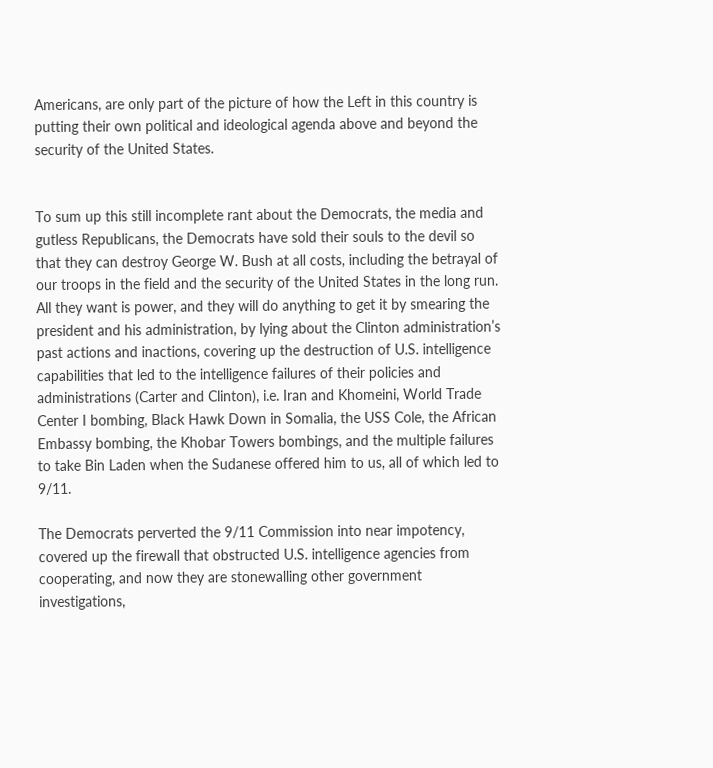Americans, are only part of the picture of how the Left in this country is putting their own political and ideological agenda above and beyond the security of the United States.


To sum up this still incomplete rant about the Democrats, the media and gutless Republicans, the Democrats have sold their souls to the devil so that they can destroy George W. Bush at all costs, including the betrayal of our troops in the field and the security of the United States in the long run. All they want is power, and they will do anything to get it by smearing the president and his administration, by lying about the Clinton administration’s past actions and inactions, covering up the destruction of U.S. intelligence capabilities that led to the intelligence failures of their policies and administrations (Carter and Clinton), i.e. Iran and Khomeini, World Trade Center I bombing, Black Hawk Down in Somalia, the USS Cole, the African Embassy bombing, the Khobar Towers bombings, and the multiple failures to take Bin Laden when the Sudanese offered him to us, all of which led to 9/11.

The Democrats perverted the 9/11 Commission into near impotency, covered up the firewall that obstructed U.S. intelligence agencies from cooperating, and now they are stonewalling other government investigations,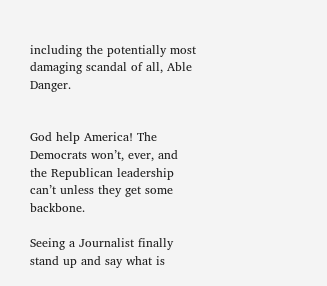including the potentially most damaging scandal of all, Able Danger.


God help America! The Democrats won’t, ever, and the Republican leadership can’t unless they get some backbone.

Seeing a Journalist finally stand up and say what is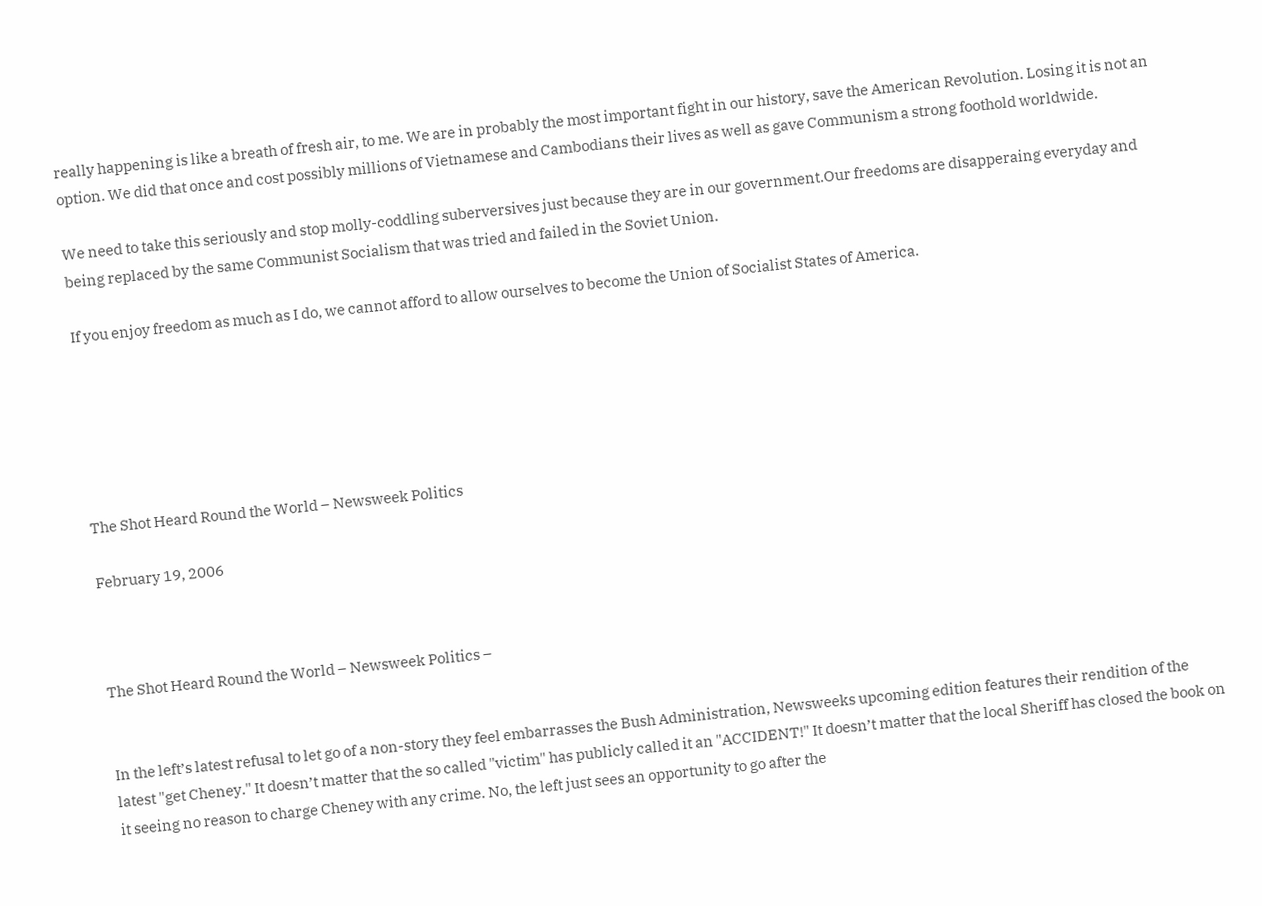really happening is like a breath of fresh air, to me. We are in probably the most important fight in our history, save the American Revolution. Losing it is not an option. We did that once and cost possibly millions of Vietnamese and Cambodians their lives as well as gave Communism a strong foothold worldwide.

We need to take this seriously and stop molly-coddling suberversives just because they are in our government.Our freedoms are disapperaing everyday and being replaced by the same Communist Socialism that was tried and failed in the Soviet Union.

If you enjoy freedom as much as I do, we cannot afford to allow ourselves to become the Union of Socialist States of America.






The Shot Heard Round the World – Newsweek Politics

February 19, 2006



The Shot Heard Round the World – Newsweek Politics –


In the left’s latest refusal to let go of a non-story they feel embarrasses the Bush Administration, Newsweeks upcoming edition features their rendition of the latest "get Cheney." It doesn’t matter that the so called "victim" has publicly called it an "ACCIDENT!" It doesn’t matter that the local Sheriff has closed the book on it seeing no reason to charge Cheney with any crime. No, the left just sees an opportunity to go after the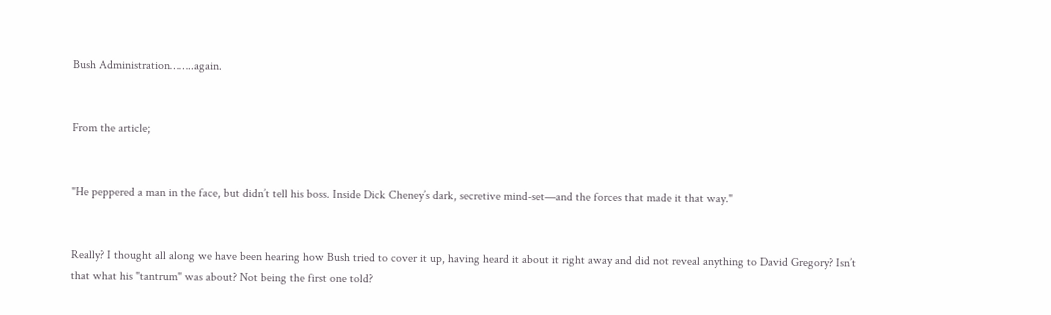Bush Administration……..again.


From the article;


"He peppered a man in the face, but didn’t tell his boss. Inside Dick Cheney’s dark, secretive mind-set—and the forces that made it that way."


Really? I thought all along we have been hearing how Bush tried to cover it up, having heard it about it right away and did not reveal anything to David Gregory? Isn’t that what his "tantrum" was about? Not being the first one told?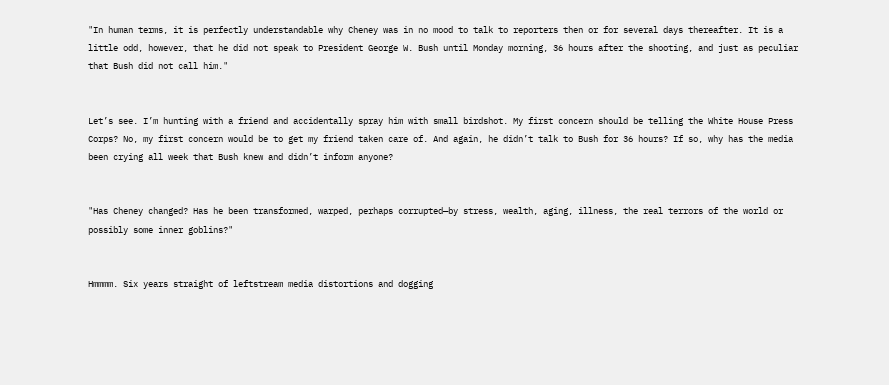"In human terms, it is perfectly understandable why Cheney was in no mood to talk to reporters then or for several days thereafter. It is a little odd, however, that he did not speak to President George W. Bush until Monday morning, 36 hours after the shooting, and just as peculiar that Bush did not call him."


Let’s see. I’m hunting with a friend and accidentally spray him with small birdshot. My first concern should be telling the White House Press Corps? No, my first concern would be to get my friend taken care of. And again, he didn’t talk to Bush for 36 hours? If so, why has the media been crying all week that Bush knew and didn’t inform anyone?


"Has Cheney changed? Has he been transformed, warped, perhaps corrupted—by stress, wealth, aging, illness, the real terrors of the world or possibly some inner goblins?"


Hmmmm. Six years straight of leftstream media distortions and dogging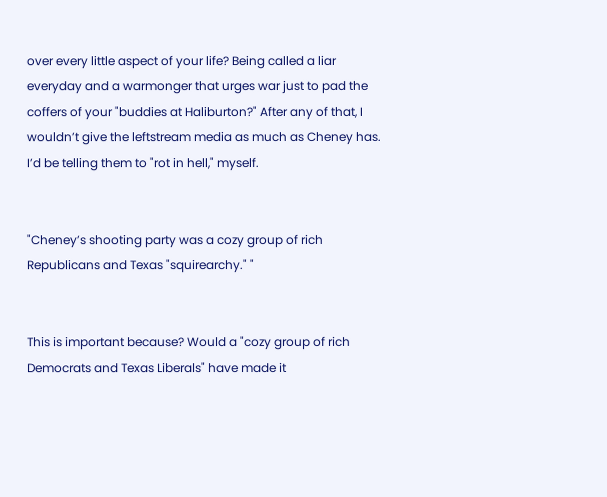over every little aspect of your life? Being called a liar everyday and a warmonger that urges war just to pad the coffers of your "buddies at Haliburton?" After any of that, I wouldn’t give the leftstream media as much as Cheney has. I’d be telling them to "rot in hell," myself.


"Cheney’s shooting party was a cozy group of rich Republicans and Texas "squirearchy." "


This is important because? Would a "cozy group of rich Democrats and Texas Liberals" have made it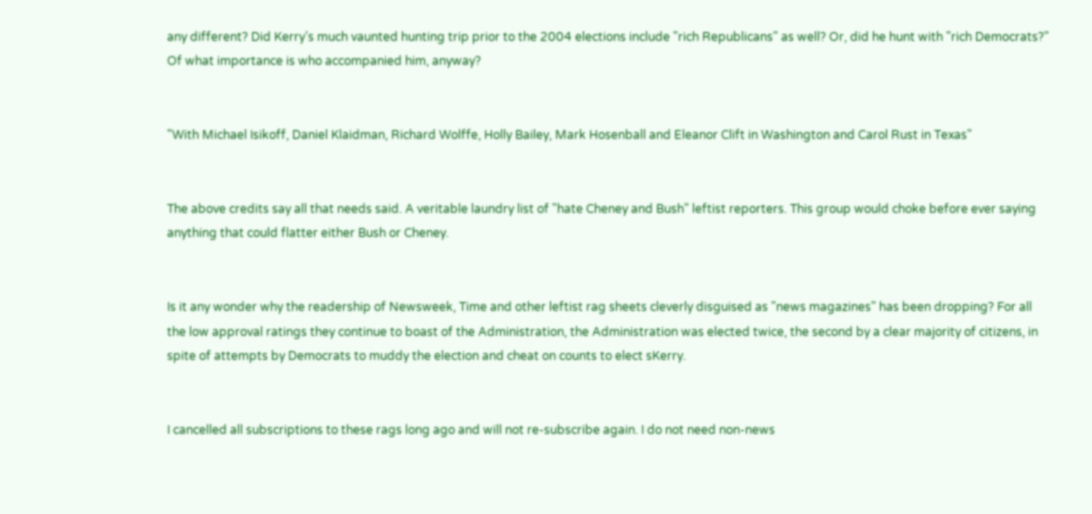any different? Did Kerry’s much vaunted hunting trip prior to the 2004 elections include "rich Republicans" as well? Or, did he hunt with "rich Democrats?" Of what importance is who accompanied him, anyway?


"With Michael Isikoff, Daniel Klaidman, Richard Wolffe, Holly Bailey, Mark Hosenball and Eleanor Clift in Washington and Carol Rust in Texas"


The above credits say all that needs said. A veritable laundry list of "hate Cheney and Bush" leftist reporters. This group would choke before ever saying anything that could flatter either Bush or Cheney.


Is it any wonder why the readership of Newsweek, Time and other leftist rag sheets cleverly disguised as "news magazines" has been dropping? For all the low approval ratings they continue to boast of the Administration, the Administration was elected twice, the second by a clear majority of citizens, in spite of attempts by Democrats to muddy the election and cheat on counts to elect sKerry.


I cancelled all subscriptions to these rags long ago and will not re-subscribe again. I do not need non-news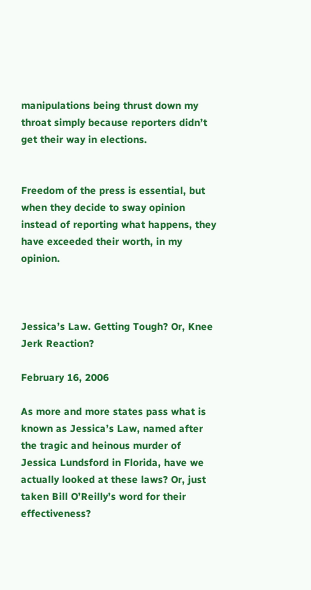manipulations being thrust down my throat simply because reporters didn’t get their way in elections.


Freedom of the press is essential, but when they decide to sway opinion instead of reporting what happens, they have exceeded their worth, in my opinion.



Jessica’s Law. Getting Tough? Or, Knee Jerk Reaction?

February 16, 2006

As more and more states pass what is known as Jessica’s Law, named after the tragic and heinous murder of Jessica Lundsford in Florida, have we actually looked at these laws? Or, just taken Bill O’Reilly’s word for their effectiveness?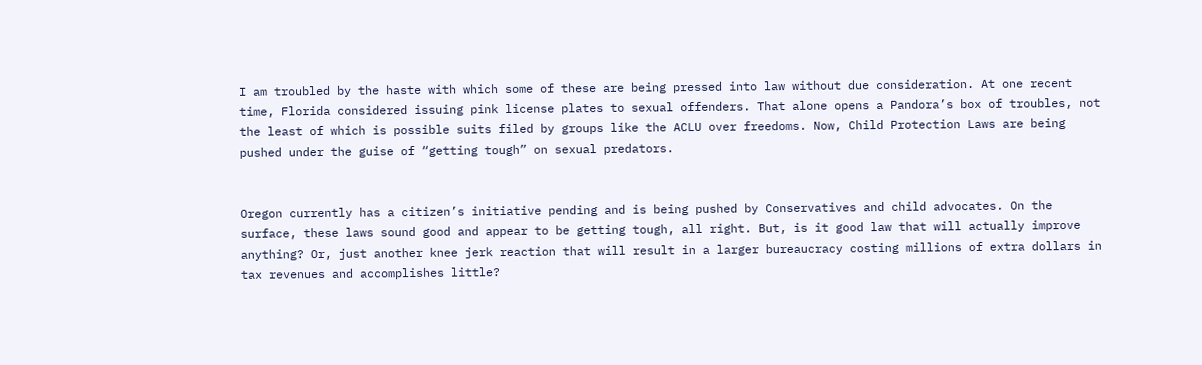I am troubled by the haste with which some of these are being pressed into law without due consideration. At one recent time, Florida considered issuing pink license plates to sexual offenders. That alone opens a Pandora’s box of troubles, not the least of which is possible suits filed by groups like the ACLU over freedoms. Now, Child Protection Laws are being pushed under the guise of “getting tough” on sexual predators.


Oregon currently has a citizen’s initiative pending and is being pushed by Conservatives and child advocates. On the surface, these laws sound good and appear to be getting tough, all right. But, is it good law that will actually improve anything? Or, just another knee jerk reaction that will result in a larger bureaucracy costing millions of extra dollars in tax revenues and accomplishes little?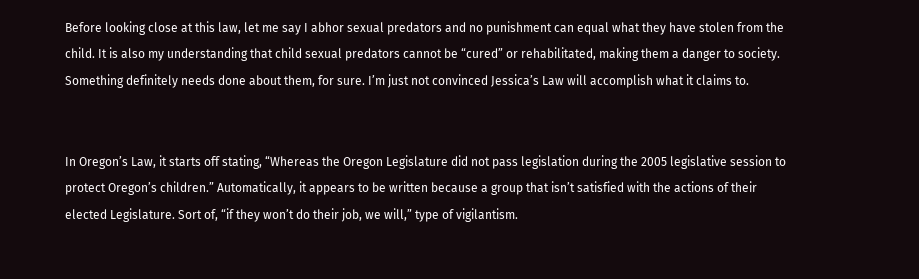Before looking close at this law, let me say I abhor sexual predators and no punishment can equal what they have stolen from the child. It is also my understanding that child sexual predators cannot be “cured” or rehabilitated, making them a danger to society. Something definitely needs done about them, for sure. I’m just not convinced Jessica’s Law will accomplish what it claims to.


In Oregon’s Law, it starts off stating, “Whereas the Oregon Legislature did not pass legislation during the 2005 legislative session to protect Oregon’s children.” Automatically, it appears to be written because a group that isn’t satisfied with the actions of their elected Legislature. Sort of, “if they won’t do their job, we will,” type of vigilantism.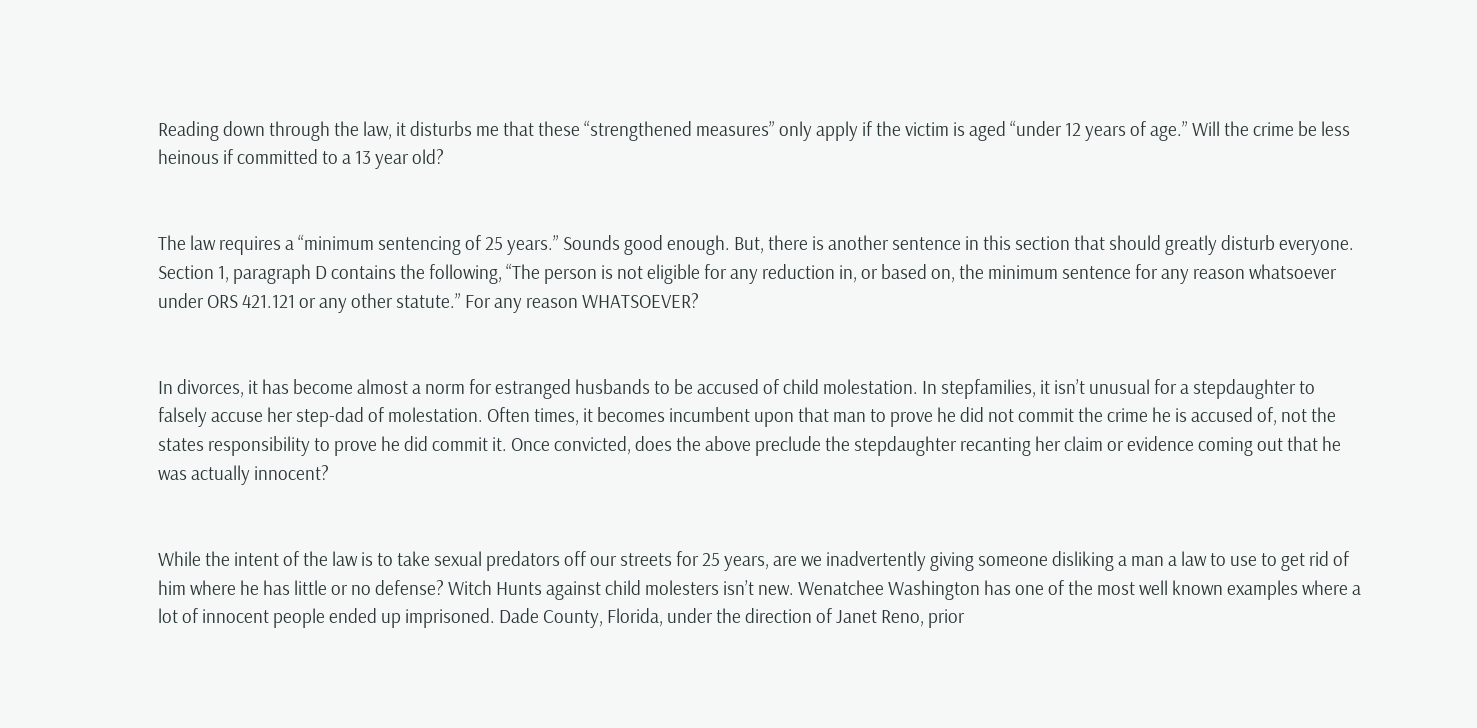Reading down through the law, it disturbs me that these “strengthened measures” only apply if the victim is aged “under 12 years of age.” Will the crime be less heinous if committed to a 13 year old?


The law requires a “minimum sentencing of 25 years.” Sounds good enough. But, there is another sentence in this section that should greatly disturb everyone. Section 1, paragraph D contains the following, “The person is not eligible for any reduction in, or based on, the minimum sentence for any reason whatsoever under ORS 421.121 or any other statute.” For any reason WHATSOEVER?


In divorces, it has become almost a norm for estranged husbands to be accused of child molestation. In stepfamilies, it isn’t unusual for a stepdaughter to falsely accuse her step-dad of molestation. Often times, it becomes incumbent upon that man to prove he did not commit the crime he is accused of, not the states responsibility to prove he did commit it. Once convicted, does the above preclude the stepdaughter recanting her claim or evidence coming out that he was actually innocent?


While the intent of the law is to take sexual predators off our streets for 25 years, are we inadvertently giving someone disliking a man a law to use to get rid of him where he has little or no defense? Witch Hunts against child molesters isn’t new. Wenatchee Washington has one of the most well known examples where a lot of innocent people ended up imprisoned. Dade County, Florida, under the direction of Janet Reno, prior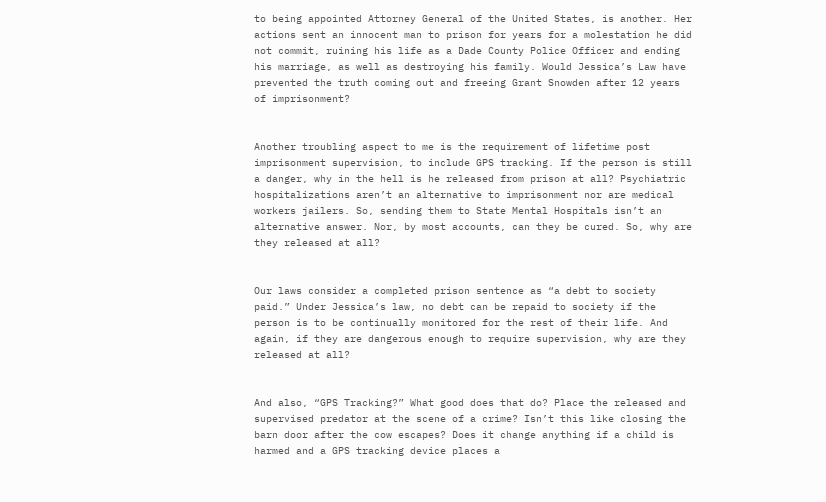to being appointed Attorney General of the United States, is another. Her actions sent an innocent man to prison for years for a molestation he did not commit, ruining his life as a Dade County Police Officer and ending his marriage, as well as destroying his family. Would Jessica’s Law have prevented the truth coming out and freeing Grant Snowden after 12 years of imprisonment?


Another troubling aspect to me is the requirement of lifetime post imprisonment supervision, to include GPS tracking. If the person is still a danger, why in the hell is he released from prison at all? Psychiatric hospitalizations aren’t an alternative to imprisonment nor are medical workers jailers. So, sending them to State Mental Hospitals isn’t an alternative answer. Nor, by most accounts, can they be cured. So, why are they released at all?


Our laws consider a completed prison sentence as “a debt to society paid.” Under Jessica’s law, no debt can be repaid to society if the person is to be continually monitored for the rest of their life. And again, if they are dangerous enough to require supervision, why are they released at all?


And also, “GPS Tracking?” What good does that do? Place the released and supervised predator at the scene of a crime? Isn’t this like closing the barn door after the cow escapes? Does it change anything if a child is harmed and a GPS tracking device places a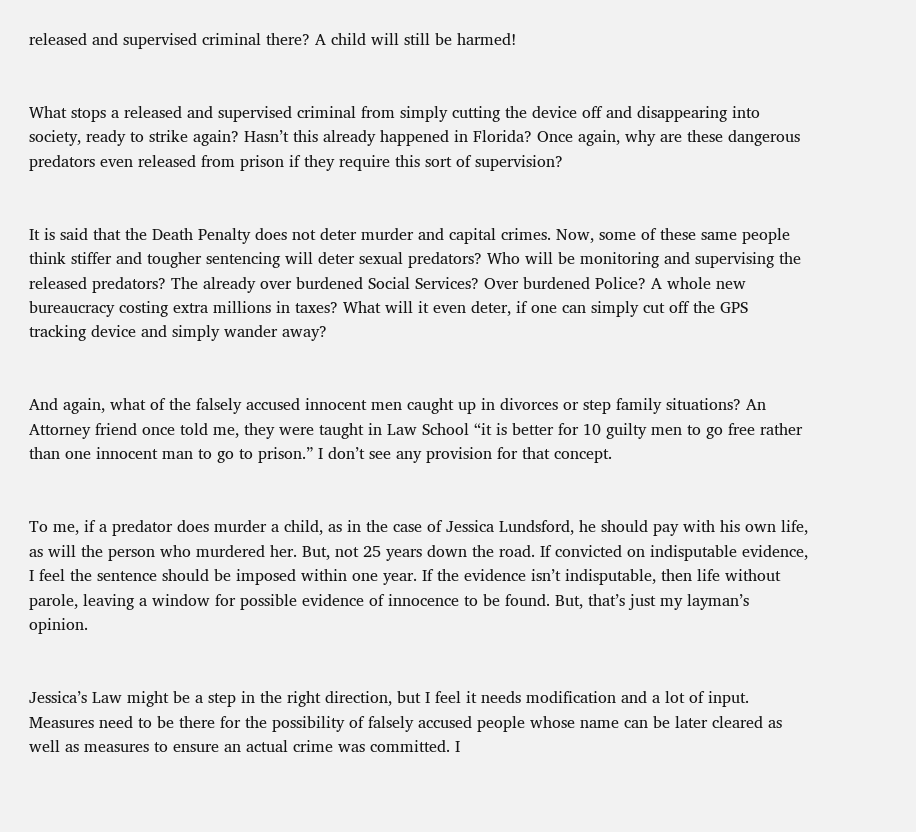released and supervised criminal there? A child will still be harmed!


What stops a released and supervised criminal from simply cutting the device off and disappearing into society, ready to strike again? Hasn’t this already happened in Florida? Once again, why are these dangerous predators even released from prison if they require this sort of supervision?


It is said that the Death Penalty does not deter murder and capital crimes. Now, some of these same people think stiffer and tougher sentencing will deter sexual predators? Who will be monitoring and supervising the released predators? The already over burdened Social Services? Over burdened Police? A whole new bureaucracy costing extra millions in taxes? What will it even deter, if one can simply cut off the GPS tracking device and simply wander away?


And again, what of the falsely accused innocent men caught up in divorces or step family situations? An Attorney friend once told me, they were taught in Law School “it is better for 10 guilty men to go free rather than one innocent man to go to prison.” I don’t see any provision for that concept.


To me, if a predator does murder a child, as in the case of Jessica Lundsford, he should pay with his own life, as will the person who murdered her. But, not 25 years down the road. If convicted on indisputable evidence, I feel the sentence should be imposed within one year. If the evidence isn’t indisputable, then life without parole, leaving a window for possible evidence of innocence to be found. But, that’s just my layman’s opinion.


Jessica’s Law might be a step in the right direction, but I feel it needs modification and a lot of input. Measures need to be there for the possibility of falsely accused people whose name can be later cleared as well as measures to ensure an actual crime was committed. I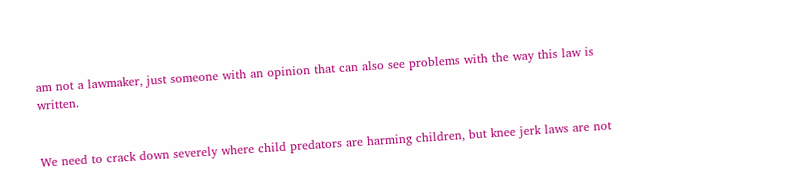am not a lawmaker, just someone with an opinion that can also see problems with the way this law is written.


We need to crack down severely where child predators are harming children, but knee jerk laws are not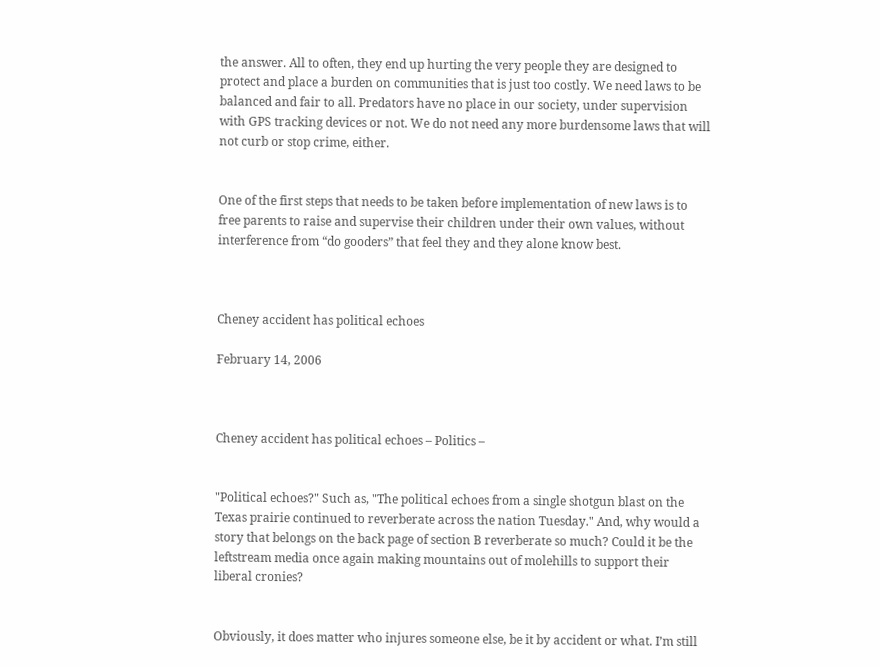the answer. All to often, they end up hurting the very people they are designed to protect and place a burden on communities that is just too costly. We need laws to be balanced and fair to all. Predators have no place in our society, under supervision with GPS tracking devices or not. We do not need any more burdensome laws that will not curb or stop crime, either.


One of the first steps that needs to be taken before implementation of new laws is to free parents to raise and supervise their children under their own values, without interference from “do gooders” that feel they and they alone know best.



Cheney accident has political echoes

February 14, 2006



Cheney accident has political echoes – Politics –


"Political echoes?" Such as, "The political echoes from a single shotgun blast on the Texas prairie continued to reverberate across the nation Tuesday." And, why would a story that belongs on the back page of section B reverberate so much? Could it be the leftstream media once again making mountains out of molehills to support their liberal cronies?


Obviously, it does matter who injures someone else, be it by accident or what. I’m still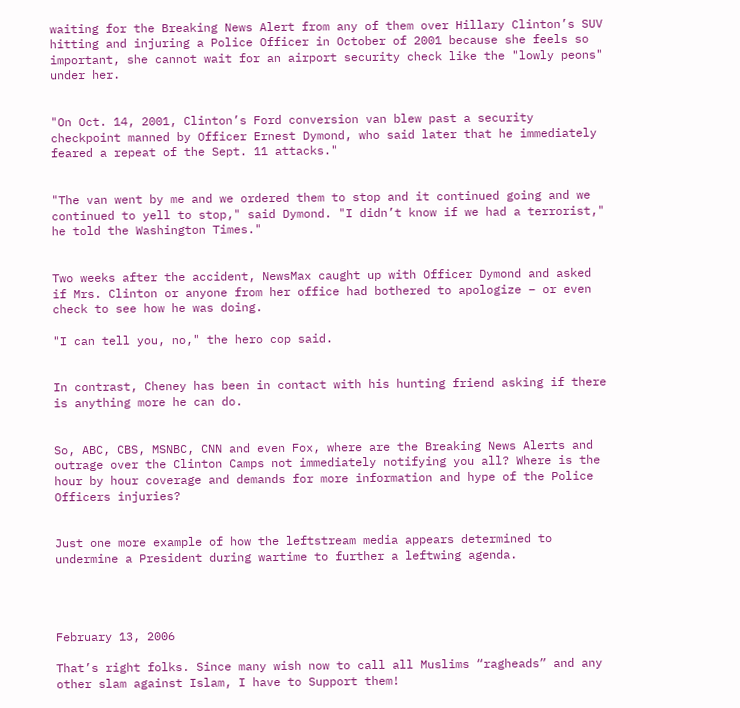waiting for the Breaking News Alert from any of them over Hillary Clinton’s SUV hitting and injuring a Police Officer in October of 2001 because she feels so important, she cannot wait for an airport security check like the "lowly peons" under her.


"On Oct. 14, 2001, Clinton’s Ford conversion van blew past a security checkpoint manned by Officer Ernest Dymond, who said later that he immediately feared a repeat of the Sept. 11 attacks."


"The van went by me and we ordered them to stop and it continued going and we continued to yell to stop," said Dymond. "I didn’t know if we had a terrorist," he told the Washington Times."


Two weeks after the accident, NewsMax caught up with Officer Dymond and asked if Mrs. Clinton or anyone from her office had bothered to apologize – or even check to see how he was doing.

"I can tell you, no," the hero cop said.


In contrast, Cheney has been in contact with his hunting friend asking if there is anything more he can do.


So, ABC, CBS, MSNBC, CNN and even Fox, where are the Breaking News Alerts and outrage over the Clinton Camps not immediately notifying you all? Where is the hour by hour coverage and demands for more information and hype of the Police Officers injuries?


Just one more example of how the leftstream media appears determined to undermine a President during wartime to further a leftwing agenda.




February 13, 2006

That’s right folks. Since many wish now to call all Muslims “ragheads” and any other slam against Islam, I have to Support them!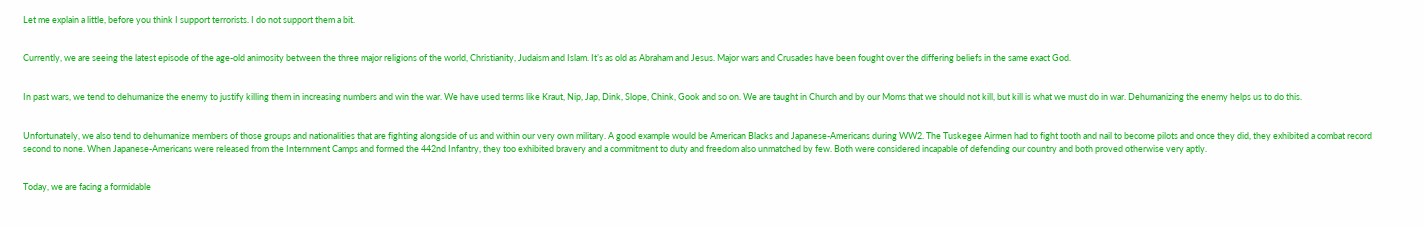Let me explain a little, before you think I support terrorists. I do not support them a bit.


Currently, we are seeing the latest episode of the age-old animosity between the three major religions of the world, Christianity, Judaism and Islam. It’s as old as Abraham and Jesus. Major wars and Crusades have been fought over the differing beliefs in the same exact God.


In past wars, we tend to dehumanize the enemy to justify killing them in increasing numbers and win the war. We have used terms like Kraut, Nip, Jap, Dink, Slope, Chink, Gook and so on. We are taught in Church and by our Moms that we should not kill, but kill is what we must do in war. Dehumanizing the enemy helps us to do this.


Unfortunately, we also tend to dehumanize members of those groups and nationalities that are fighting alongside of us and within our very own military. A good example would be American Blacks and Japanese-Americans during WW2. The Tuskegee Airmen had to fight tooth and nail to become pilots and once they did, they exhibited a combat record second to none. When Japanese-Americans were released from the Internment Camps and formed the 442nd Infantry, they too exhibited bravery and a commitment to duty and freedom also unmatched by few. Both were considered incapable of defending our country and both proved otherwise very aptly.


Today, we are facing a formidable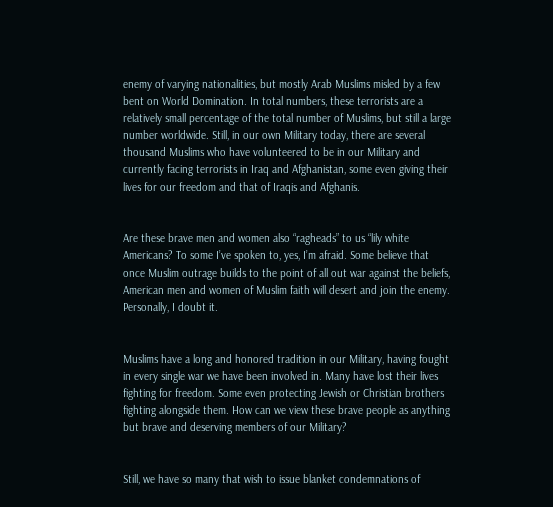enemy of varying nationalities, but mostly Arab Muslims misled by a few bent on World Domination. In total numbers, these terrorists are a relatively small percentage of the total number of Muslims, but still a large number worldwide. Still, in our own Military today, there are several thousand Muslims who have volunteered to be in our Military and currently facing terrorists in Iraq and Afghanistan, some even giving their lives for our freedom and that of Iraqis and Afghanis.


Are these brave men and women also “ragheads” to us “lily white Americans? To some I’ve spoken to, yes, I’m afraid. Some believe that once Muslim outrage builds to the point of all out war against the beliefs, American men and women of Muslim faith will desert and join the enemy. Personally, I doubt it.


Muslims have a long and honored tradition in our Military, having fought in every single war we have been involved in. Many have lost their lives fighting for freedom. Some even protecting Jewish or Christian brothers fighting alongside them. How can we view these brave people as anything but brave and deserving members of our Military?


Still, we have so many that wish to issue blanket condemnations of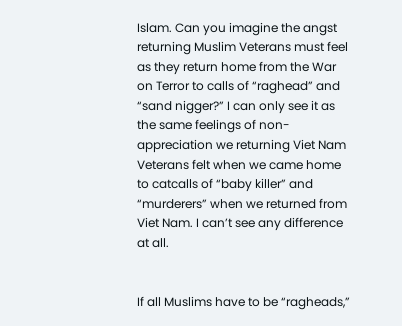Islam. Can you imagine the angst returning Muslim Veterans must feel as they return home from the War on Terror to calls of “raghead” and “sand nigger?” I can only see it as the same feelings of non-appreciation we returning Viet Nam Veterans felt when we came home to catcalls of “baby killer” and “murderers” when we returned from Viet Nam. I can’t see any difference at all.


If all Muslims have to be “ragheads,”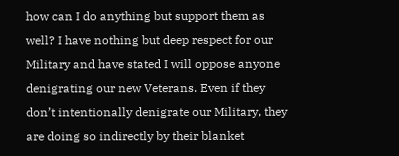how can I do anything but support them as well? I have nothing but deep respect for our Military and have stated I will oppose anyone denigrating our new Veterans. Even if they don’t intentionally denigrate our Military, they are doing so indirectly by their blanket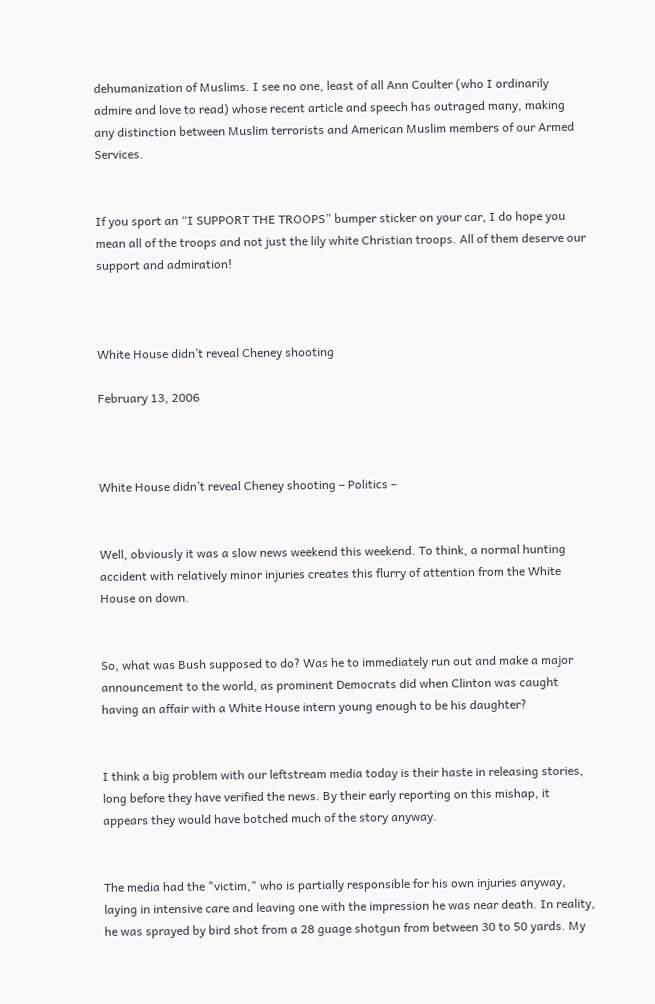dehumanization of Muslims. I see no one, least of all Ann Coulter (who I ordinarily admire and love to read) whose recent article and speech has outraged many, making any distinction between Muslim terrorists and American Muslim members of our Armed Services.


If you sport an “I SUPPORT THE TROOPS” bumper sticker on your car, I do hope you mean all of the troops and not just the lily white Christian troops. All of them deserve our support and admiration!



White House didn’t reveal Cheney shooting

February 13, 2006



White House didn’t reveal Cheney shooting – Politics –


Well, obviously it was a slow news weekend this weekend. To think, a normal hunting accident with relatively minor injuries creates this flurry of attention from the White House on down.


So, what was Bush supposed to do? Was he to immediately run out and make a major announcement to the world, as prominent Democrats did when Clinton was caught having an affair with a White House intern young enough to be his daughter?


I think a big problem with our leftstream media today is their haste in releasing stories, long before they have verified the news. By their early reporting on this mishap, it appears they would have botched much of the story anyway.


The media had the "victim," who is partially responsible for his own injuries anyway, laying in intensive care and leaving one with the impression he was near death. In reality, he was sprayed by bird shot from a 28 guage shotgun from between 30 to 50 yards. My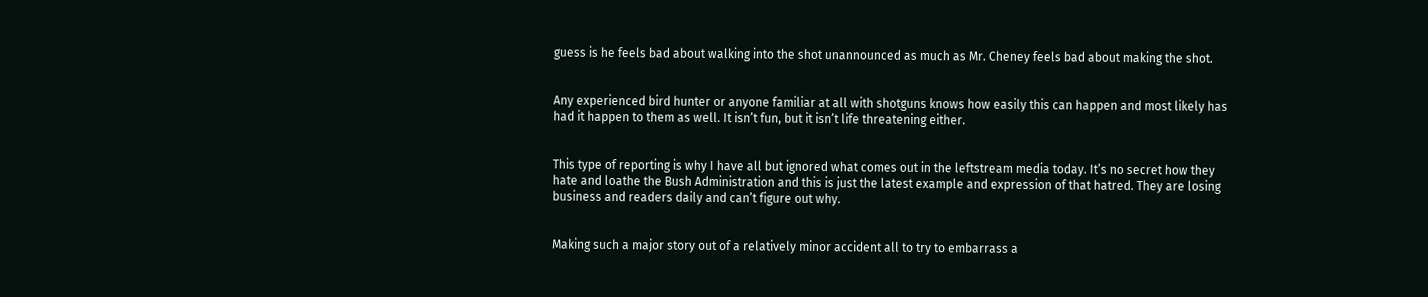guess is he feels bad about walking into the shot unannounced as much as Mr. Cheney feels bad about making the shot.


Any experienced bird hunter or anyone familiar at all with shotguns knows how easily this can happen and most likely has had it happen to them as well. It isn’t fun, but it isn’t life threatening either.


This type of reporting is why I have all but ignored what comes out in the leftstream media today. It’s no secret how they hate and loathe the Bush Administration and this is just the latest example and expression of that hatred. They are losing business and readers daily and can’t figure out why.


Making such a major story out of a relatively minor accident all to try to embarrass a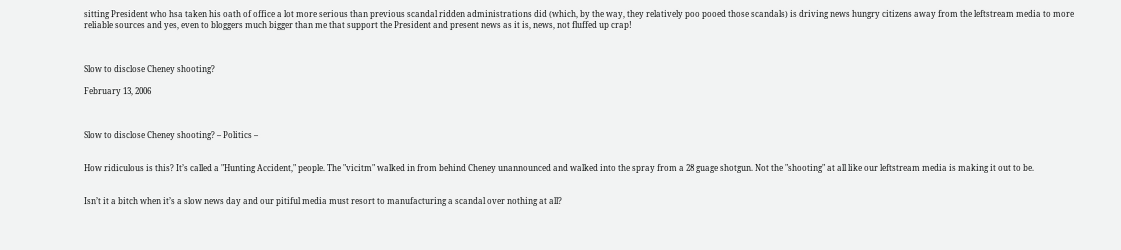sitting President who hsa taken his oath of office a lot more serious than previous scandal ridden administrations did (which, by the way, they relatively poo pooed those scandals) is driving news hungry citizens away from the leftstream media to more reliable sources and yes, even to bloggers much bigger than me that support the President and present news as it is, news, not fluffed up crap!



Slow to disclose Cheney shooting?

February 13, 2006



Slow to disclose Cheney shooting? – Politics –


How ridiculous is this? It’s called a "Hunting Accident," people. The "vicitm" walked in from behind Cheney unannounced and walked into the spray from a 28 guage shotgun. Not the "shooting" at all like our leftstream media is making it out to be.


Isn’t it a bitch when it’s a slow news day and our pitiful media must resort to manufacturing a scandal over nothing at all?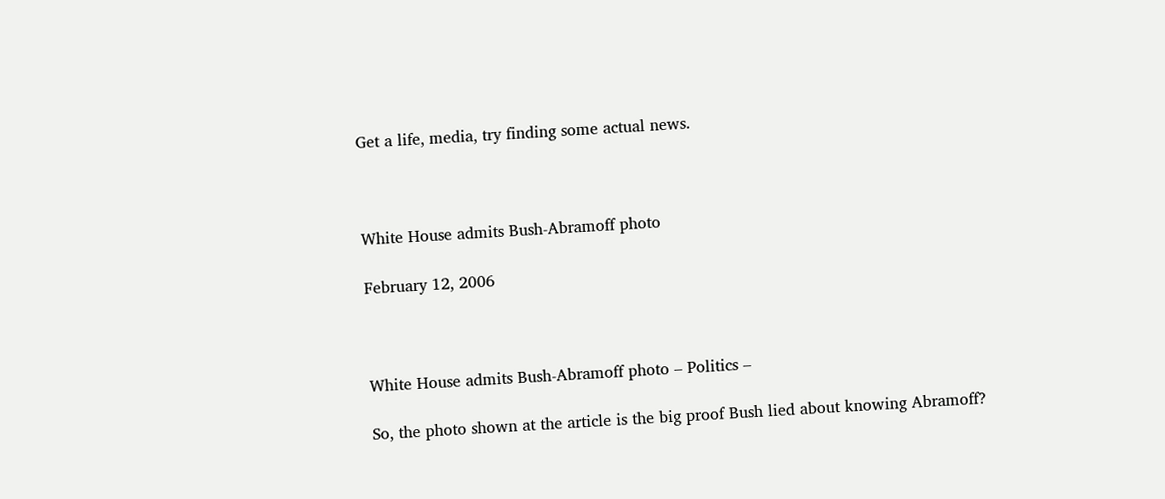Get a life, media, try finding some actual news.



White House admits Bush-Abramoff photo

February 12, 2006



White House admits Bush-Abramoff photo – Politics –

So, the photo shown at the article is the big proof Bush lied about knowing Abramoff?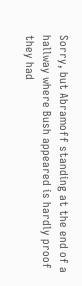Sorry, but Abramoff standing at the end of a hallway where Bush appeared is hardly proof they had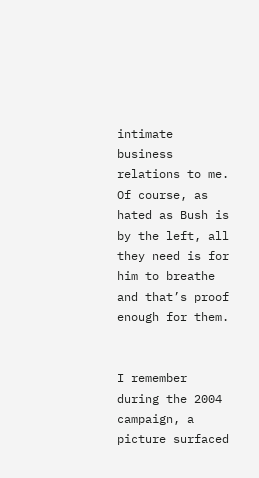intimate business relations to me. Of course, as hated as Bush is by the left, all they need is for him to breathe and that’s proof enough for them.


I remember during the 2004 campaign, a picture surfaced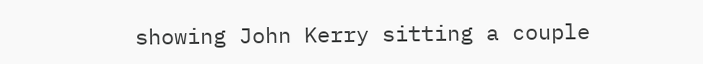showing John Kerry sitting a couple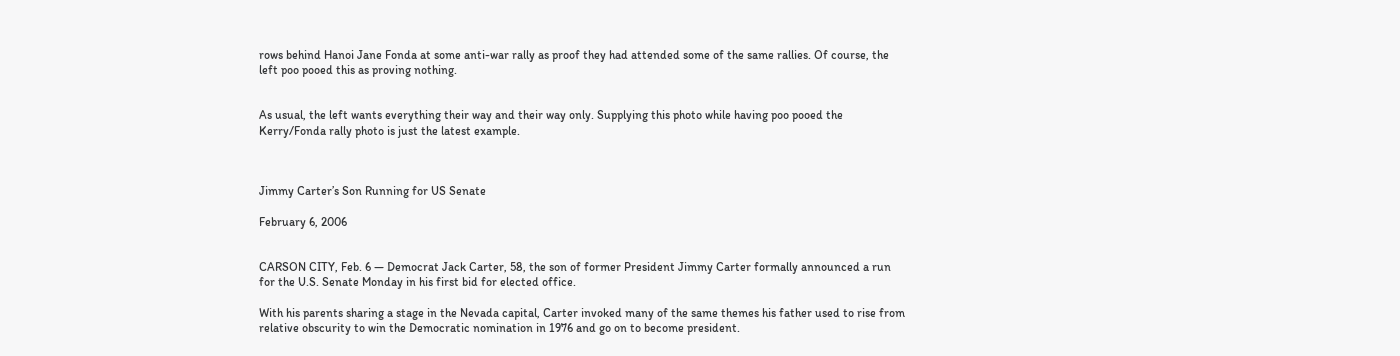rows behind Hanoi Jane Fonda at some anti-war rally as proof they had attended some of the same rallies. Of course, the left poo pooed this as proving nothing.


As usual, the left wants everything their way and their way only. Supplying this photo while having poo pooed the Kerry/Fonda rally photo is just the latest example.



Jimmy Carter’s Son Running for US Senate

February 6, 2006


CARSON CITY, Feb. 6 — Democrat Jack Carter, 58, the son of former President Jimmy Carter formally announced a run for the U.S. Senate Monday in his first bid for elected office.

With his parents sharing a stage in the Nevada capital, Carter invoked many of the same themes his father used to rise from relative obscurity to win the Democratic nomination in 1976 and go on to become president.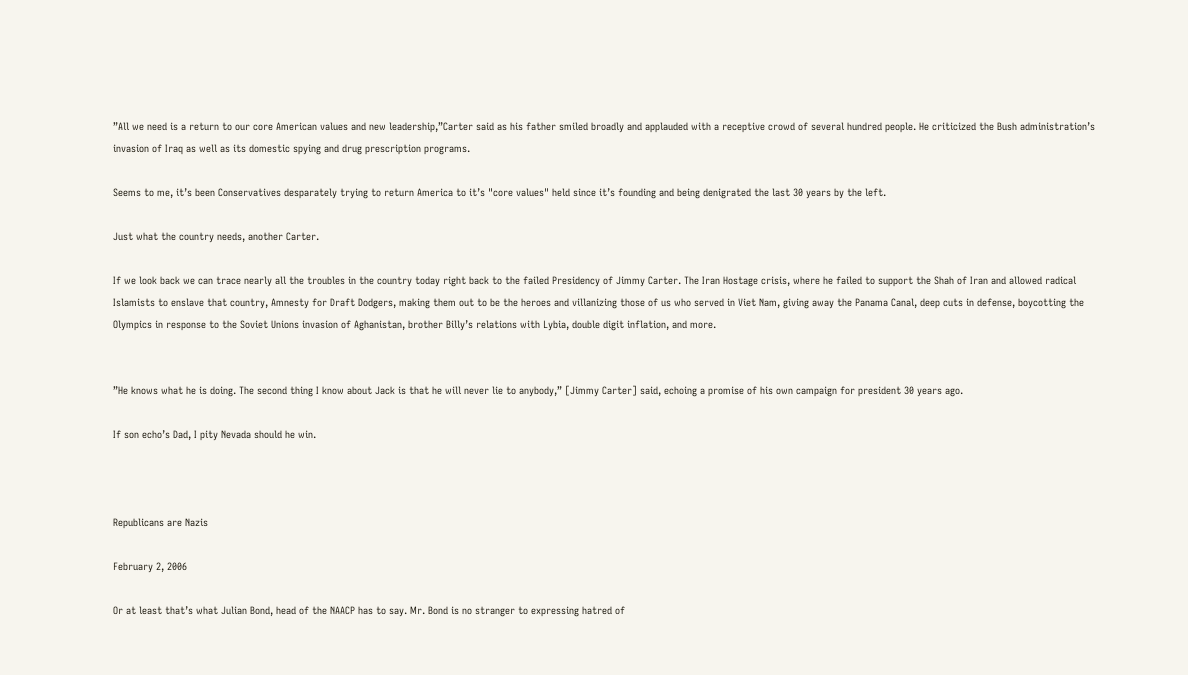”All we need is a return to our core American values and new leadership,”Carter said as his father smiled broadly and applauded with a receptive crowd of several hundred people. He criticized the Bush administration’s invasion of Iraq as well as its domestic spying and drug prescription programs.

Seems to me, it’s been Conservatives desparately trying to return America to it’s "core values" held since it’s founding and being denigrated the last 30 years by the left.

Just what the country needs, another Carter.

If we look back we can trace nearly all the troubles in the country today right back to the failed Presidency of Jimmy Carter. The Iran Hostage crisis, where he failed to support the Shah of Iran and allowed radical Islamists to enslave that country, Amnesty for Draft Dodgers, making them out to be the heroes and villanizing those of us who served in Viet Nam, giving away the Panama Canal, deep cuts in defense, boycotting the Olympics in response to the Soviet Unions invasion of Aghanistan, brother Billy’s relations with Lybia, double digit inflation, and more.


”He knows what he is doing. The second thing I know about Jack is that he will never lie to anybody,” [Jimmy Carter] said, echoing a promise of his own campaign for president 30 years ago.

If son echo’s Dad, I pity Nevada should he win.



Republicans are Nazis

February 2, 2006

Or at least that’s what Julian Bond, head of the NAACP has to say. Mr. Bond is no stranger to expressing hatred of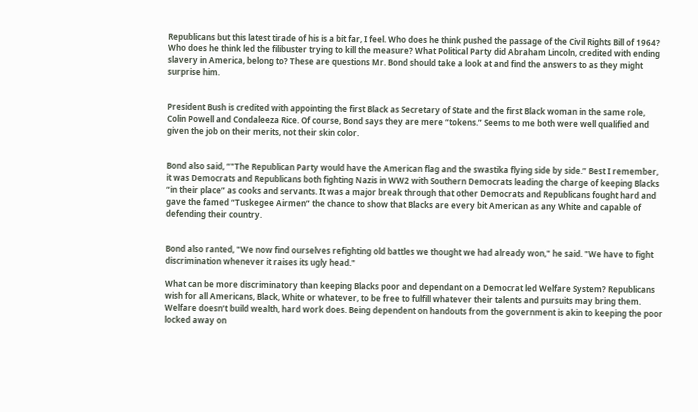Republicans but this latest tirade of his is a bit far, I feel. Who does he think pushed the passage of the Civil Rights Bill of 1964? Who does he think led the filibuster trying to kill the measure? What Political Party did Abraham Lincoln, credited with ending slavery in America, belong to? These are questions Mr. Bond should take a look at and find the answers to as they might surprise him.


President Bush is credited with appointing the first Black as Secretary of State and the first Black woman in the same role, Colin Powell and Condaleeza Rice. Of course, Bond says they are mere “tokens.” Seems to me both were well qualified and given the job on their merits, not their skin color.


Bond also said, “"The Republican Party would have the American flag and the swastika flying side by side.” Best I remember, it was Democrats and Republicans both fighting Nazis in WW2 with Southern Democrats leading the charge of keeping Blacks “in their place” as cooks and servants. It was a major break through that other Democrats and Republicans fought hard and gave the famed “Tuskegee Airmen” the chance to show that Blacks are every bit American as any White and capable of defending their country.


Bond also ranted, "We now find ourselves refighting old battles we thought we had already won," he said. "We have to fight discrimination whenever it raises its ugly head."

What can be more discriminatory than keeping Blacks poor and dependant on a Democrat led Welfare System? Republicans wish for all Americans, Black, White or whatever, to be free to fulfill whatever their talents and pursuits may bring them. Welfare doesn’t build wealth, hard work does. Being dependent on handouts from the government is akin to keeping the poor locked away on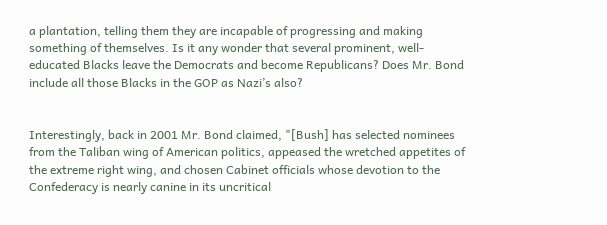a plantation, telling them they are incapable of progressing and making something of themselves. Is it any wonder that several prominent, well-educated Blacks leave the Democrats and become Republicans? Does Mr. Bond include all those Blacks in the GOP as Nazi’s also?


Interestingly, back in 2001 Mr. Bond claimed, "[Bush] has selected nominees from the Taliban wing of American politics, appeased the wretched appetites of the extreme right wing, and chosen Cabinet officials whose devotion to the Confederacy is nearly canine in its uncritical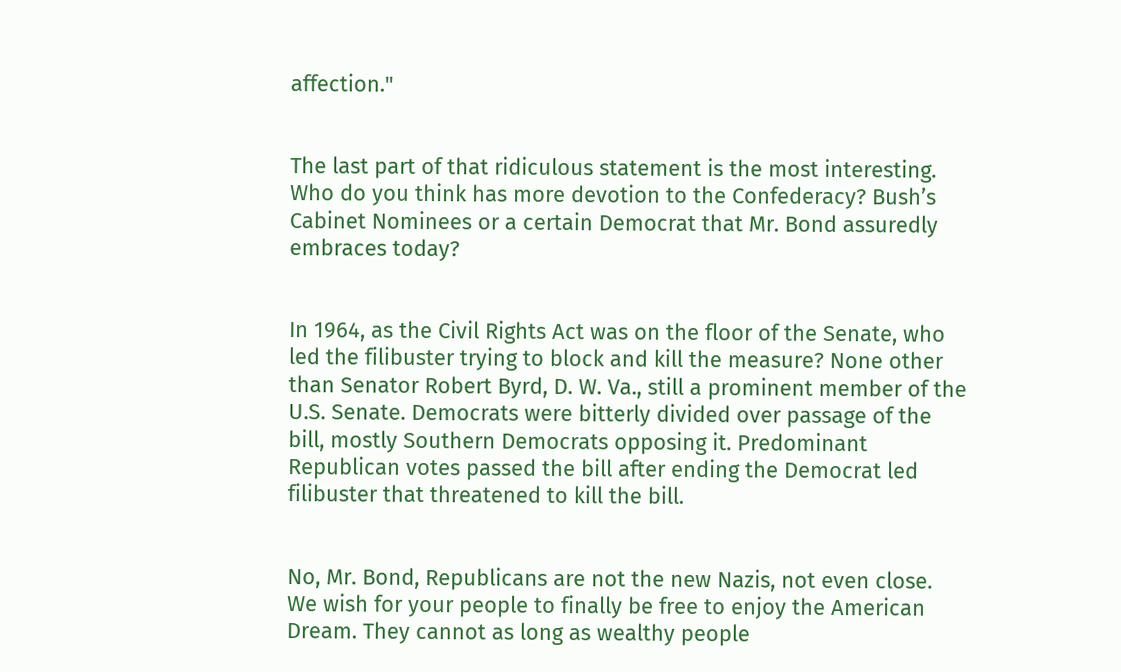affection."


The last part of that ridiculous statement is the most interesting. Who do you think has more devotion to the Confederacy? Bush’s Cabinet Nominees or a certain Democrat that Mr. Bond assuredly embraces today?


In 1964, as the Civil Rights Act was on the floor of the Senate, who led the filibuster trying to block and kill the measure? None other than Senator Robert Byrd, D. W. Va., still a prominent member of the U.S. Senate. Democrats were bitterly divided over passage of the bill, mostly Southern Democrats opposing it. Predominant Republican votes passed the bill after ending the Democrat led filibuster that threatened to kill the bill.


No, Mr. Bond, Republicans are not the new Nazis, not even close. We wish for your people to finally be free to enjoy the American Dream. They cannot as long as wealthy people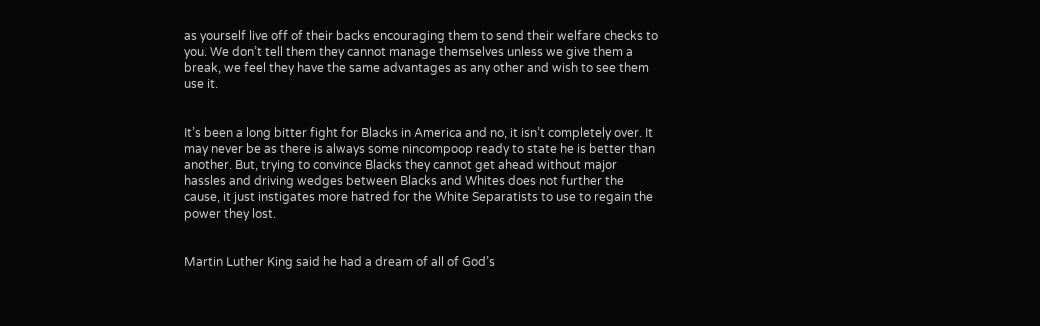as yourself live off of their backs encouraging them to send their welfare checks to you. We don’t tell them they cannot manage themselves unless we give them a break, we feel they have the same advantages as any other and wish to see them use it.


It’s been a long bitter fight for Blacks in America and no, it isn’t completely over. It may never be as there is always some nincompoop ready to state he is better than another. But, trying to convince Blacks they cannot get ahead without major hassles and driving wedges between Blacks and Whites does not further the cause, it just instigates more hatred for the White Separatists to use to regain the power they lost.


Martin Luther King said he had a dream of all of God’s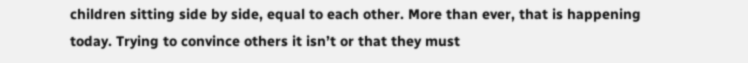children sitting side by side, equal to each other. More than ever, that is happening today. Trying to convince others it isn’t or that they must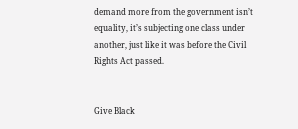demand more from the government isn’t equality, it’s subjecting one class under another, just like it was before the Civil Rights Act passed.


Give Black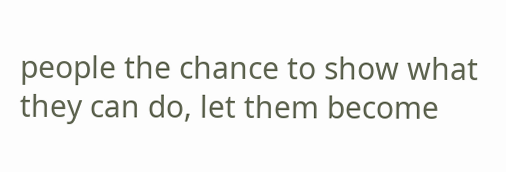people the chance to show what they can do, let them become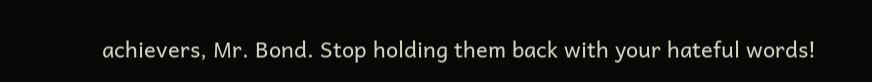achievers, Mr. Bond. Stop holding them back with your hateful words!